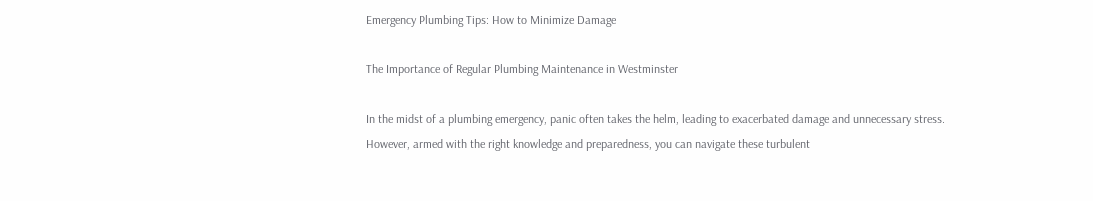Emergency Plumbing Tips: How to Minimize Damage

The Importance of Regular Plumbing Maintenance in Westminster

In the midst of a plumbing emergency, panic often takes the helm, leading to exacerbated damage and unnecessary stress. However, armed with the right knowledge and preparedness, you can navigate these turbulent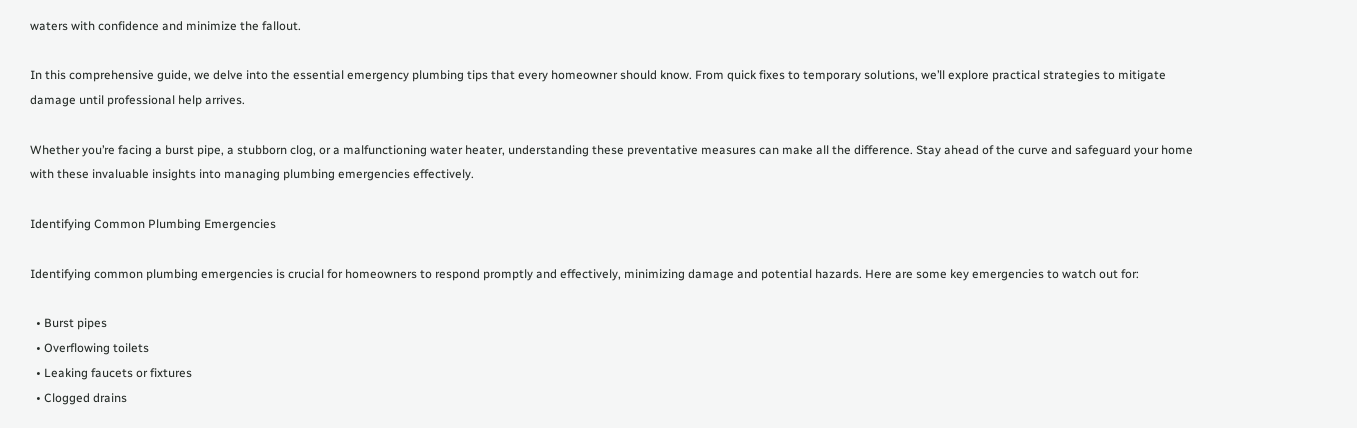waters with confidence and minimize the fallout.

In this comprehensive guide, we delve into the essential emergency plumbing tips that every homeowner should know. From quick fixes to temporary solutions, we’ll explore practical strategies to mitigate damage until professional help arrives.

Whether you’re facing a burst pipe, a stubborn clog, or a malfunctioning water heater, understanding these preventative measures can make all the difference. Stay ahead of the curve and safeguard your home with these invaluable insights into managing plumbing emergencies effectively.

Identifying Common Plumbing Emergencies

Identifying common plumbing emergencies is crucial for homeowners to respond promptly and effectively, minimizing damage and potential hazards. Here are some key emergencies to watch out for:

  • Burst pipes
  • Overflowing toilets
  • Leaking faucets or fixtures
  • Clogged drains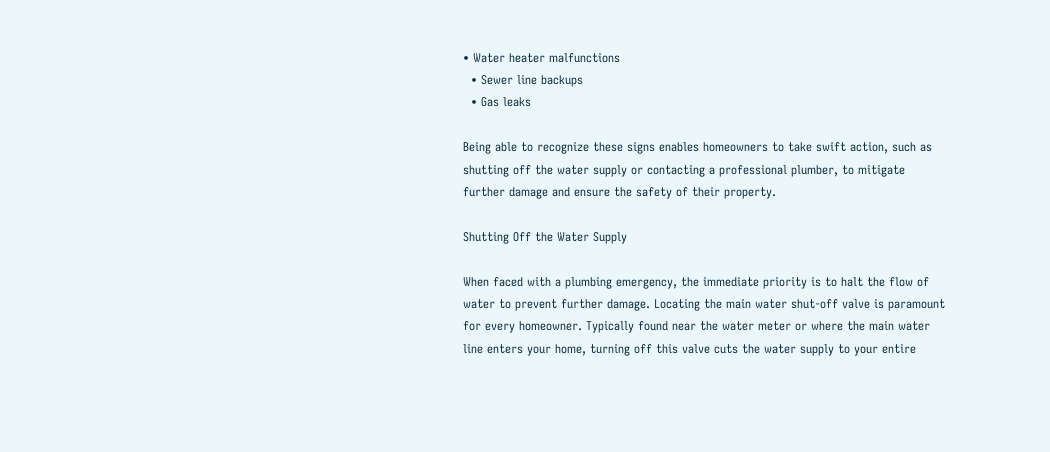• Water heater malfunctions
  • Sewer line backups
  • Gas leaks

Being able to recognize these signs enables homeowners to take swift action, such as shutting off the water supply or contacting a professional plumber, to mitigate further damage and ensure the safety of their property.

Shutting Off the Water Supply

When faced with a plumbing emergency, the immediate priority is to halt the flow of water to prevent further damage. Locating the main water shut-off valve is paramount for every homeowner. Typically found near the water meter or where the main water line enters your home, turning off this valve cuts the water supply to your entire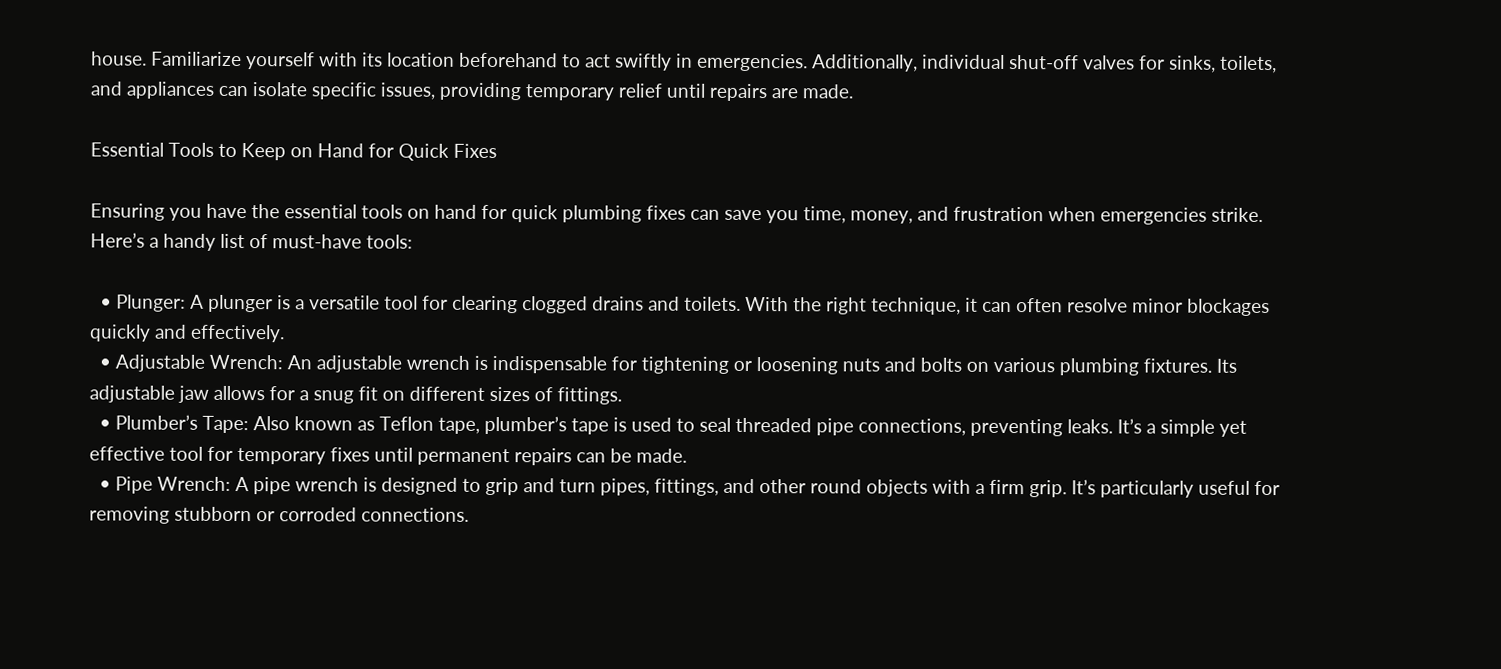house. Familiarize yourself with its location beforehand to act swiftly in emergencies. Additionally, individual shut-off valves for sinks, toilets, and appliances can isolate specific issues, providing temporary relief until repairs are made.

Essential Tools to Keep on Hand for Quick Fixes

Ensuring you have the essential tools on hand for quick plumbing fixes can save you time, money, and frustration when emergencies strike. Here’s a handy list of must-have tools:

  • Plunger: A plunger is a versatile tool for clearing clogged drains and toilets. With the right technique, it can often resolve minor blockages quickly and effectively.
  • Adjustable Wrench: An adjustable wrench is indispensable for tightening or loosening nuts and bolts on various plumbing fixtures. Its adjustable jaw allows for a snug fit on different sizes of fittings.
  • Plumber’s Tape: Also known as Teflon tape, plumber’s tape is used to seal threaded pipe connections, preventing leaks. It’s a simple yet effective tool for temporary fixes until permanent repairs can be made.
  • Pipe Wrench: A pipe wrench is designed to grip and turn pipes, fittings, and other round objects with a firm grip. It’s particularly useful for removing stubborn or corroded connections.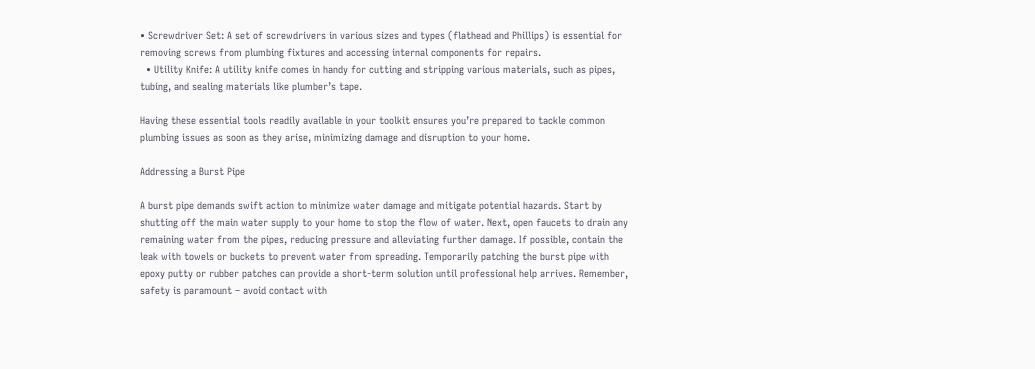• Screwdriver Set: A set of screwdrivers in various sizes and types (flathead and Phillips) is essential for removing screws from plumbing fixtures and accessing internal components for repairs.
  • Utility Knife: A utility knife comes in handy for cutting and stripping various materials, such as pipes, tubing, and sealing materials like plumber’s tape.

Having these essential tools readily available in your toolkit ensures you’re prepared to tackle common plumbing issues as soon as they arise, minimizing damage and disruption to your home.

Addressing a Burst Pipe

A burst pipe demands swift action to minimize water damage and mitigate potential hazards. Start by shutting off the main water supply to your home to stop the flow of water. Next, open faucets to drain any remaining water from the pipes, reducing pressure and alleviating further damage. If possible, contain the leak with towels or buckets to prevent water from spreading. Temporarily patching the burst pipe with epoxy putty or rubber patches can provide a short-term solution until professional help arrives. Remember, safety is paramount – avoid contact with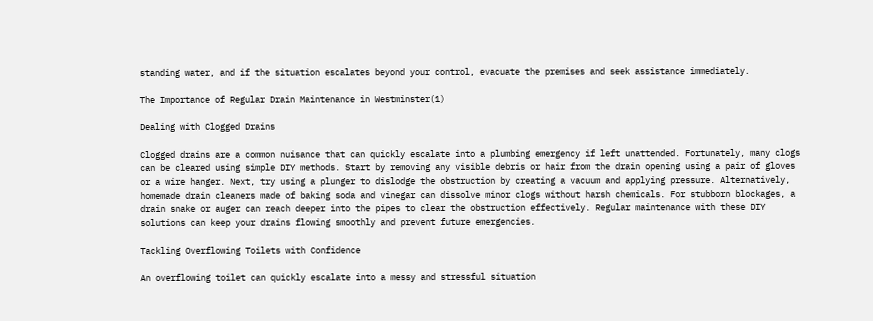standing water, and if the situation escalates beyond your control, evacuate the premises and seek assistance immediately.

The Importance of Regular Drain Maintenance in Westminster(1)

Dealing with Clogged Drains

Clogged drains are a common nuisance that can quickly escalate into a plumbing emergency if left unattended. Fortunately, many clogs can be cleared using simple DIY methods. Start by removing any visible debris or hair from the drain opening using a pair of gloves or a wire hanger. Next, try using a plunger to dislodge the obstruction by creating a vacuum and applying pressure. Alternatively, homemade drain cleaners made of baking soda and vinegar can dissolve minor clogs without harsh chemicals. For stubborn blockages, a drain snake or auger can reach deeper into the pipes to clear the obstruction effectively. Regular maintenance with these DIY solutions can keep your drains flowing smoothly and prevent future emergencies.

Tackling Overflowing Toilets with Confidence

An overflowing toilet can quickly escalate into a messy and stressful situation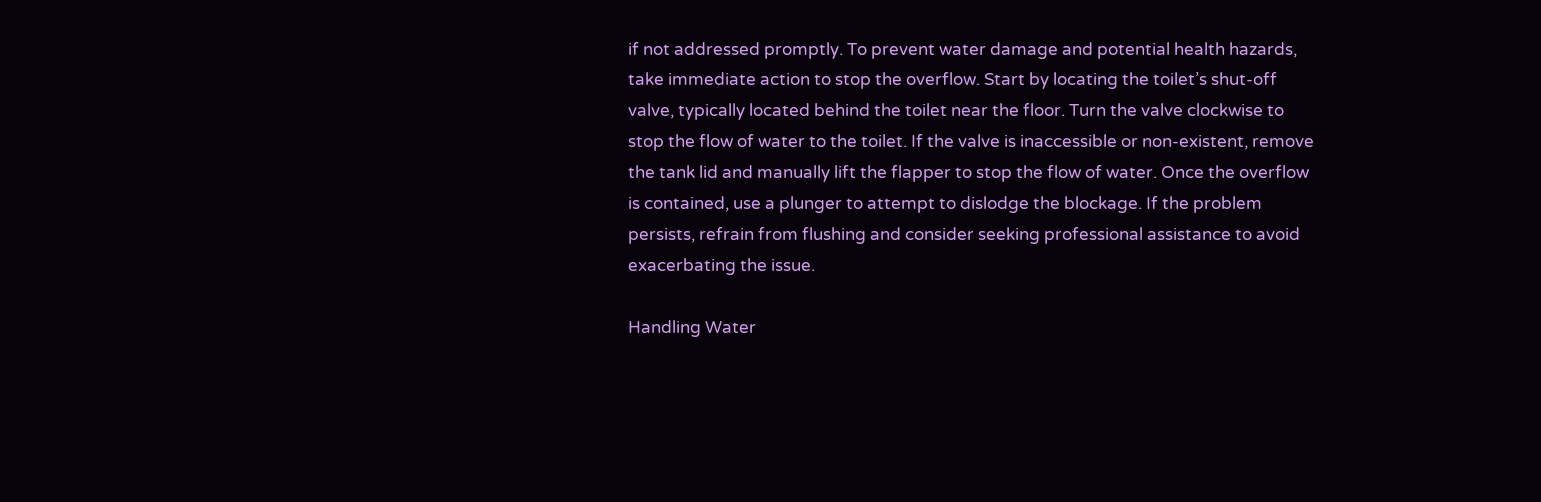if not addressed promptly. To prevent water damage and potential health hazards, take immediate action to stop the overflow. Start by locating the toilet’s shut-off valve, typically located behind the toilet near the floor. Turn the valve clockwise to stop the flow of water to the toilet. If the valve is inaccessible or non-existent, remove the tank lid and manually lift the flapper to stop the flow of water. Once the overflow is contained, use a plunger to attempt to dislodge the blockage. If the problem persists, refrain from flushing and consider seeking professional assistance to avoid exacerbating the issue.

Handling Water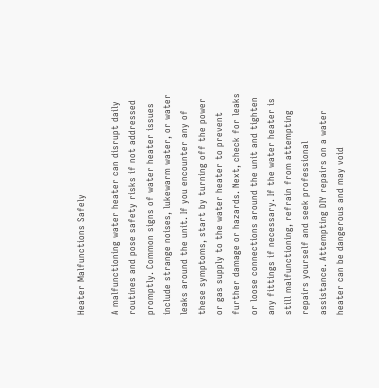Heater Malfunctions Safely

A malfunctioning water heater can disrupt daily routines and pose safety risks if not addressed promptly. Common signs of water heater issues include strange noises, lukewarm water, or water leaks around the unit. If you encounter any of these symptoms, start by turning off the power or gas supply to the water heater to prevent further damage or hazards. Next, check for leaks or loose connections around the unit and tighten any fittings if necessary. If the water heater is still malfunctioning, refrain from attempting repairs yourself and seek professional assistance. Attempting DIY repairs on a water heater can be dangerous and may void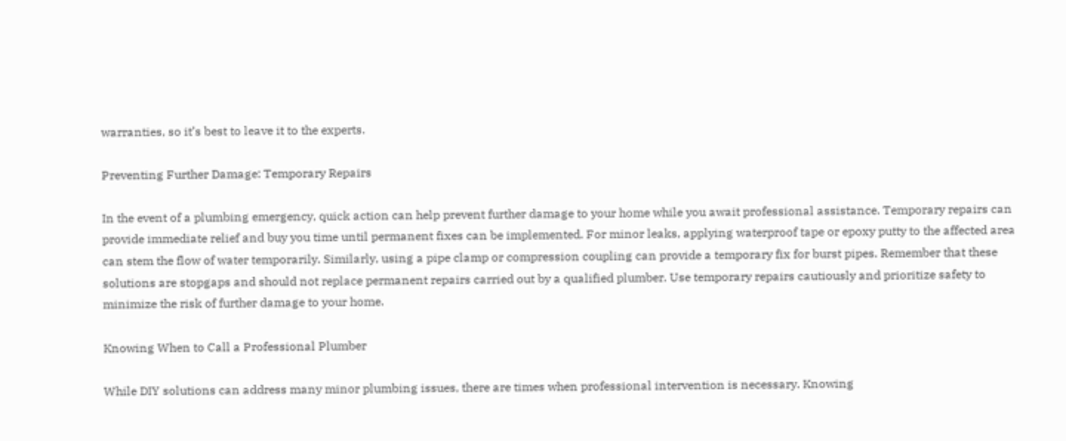warranties, so it’s best to leave it to the experts.

Preventing Further Damage: Temporary Repairs

In the event of a plumbing emergency, quick action can help prevent further damage to your home while you await professional assistance. Temporary repairs can provide immediate relief and buy you time until permanent fixes can be implemented. For minor leaks, applying waterproof tape or epoxy putty to the affected area can stem the flow of water temporarily. Similarly, using a pipe clamp or compression coupling can provide a temporary fix for burst pipes. Remember that these solutions are stopgaps and should not replace permanent repairs carried out by a qualified plumber. Use temporary repairs cautiously and prioritize safety to minimize the risk of further damage to your home.

Knowing When to Call a Professional Plumber

While DIY solutions can address many minor plumbing issues, there are times when professional intervention is necessary. Knowing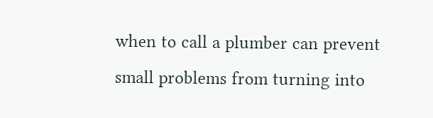when to call a plumber can prevent small problems from turning into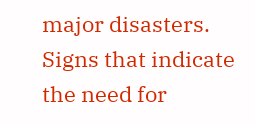major disasters. Signs that indicate the need for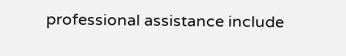professional assistance include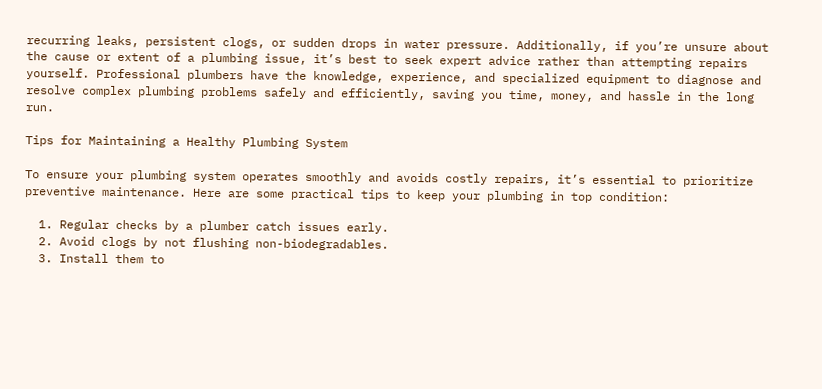recurring leaks, persistent clogs, or sudden drops in water pressure. Additionally, if you’re unsure about the cause or extent of a plumbing issue, it’s best to seek expert advice rather than attempting repairs yourself. Professional plumbers have the knowledge, experience, and specialized equipment to diagnose and resolve complex plumbing problems safely and efficiently, saving you time, money, and hassle in the long run.

Tips for Maintaining a Healthy Plumbing System

To ensure your plumbing system operates smoothly and avoids costly repairs, it’s essential to prioritize preventive maintenance. Here are some practical tips to keep your plumbing in top condition:

  1. Regular checks by a plumber catch issues early.
  2. Avoid clogs by not flushing non-biodegradables.
  3. Install them to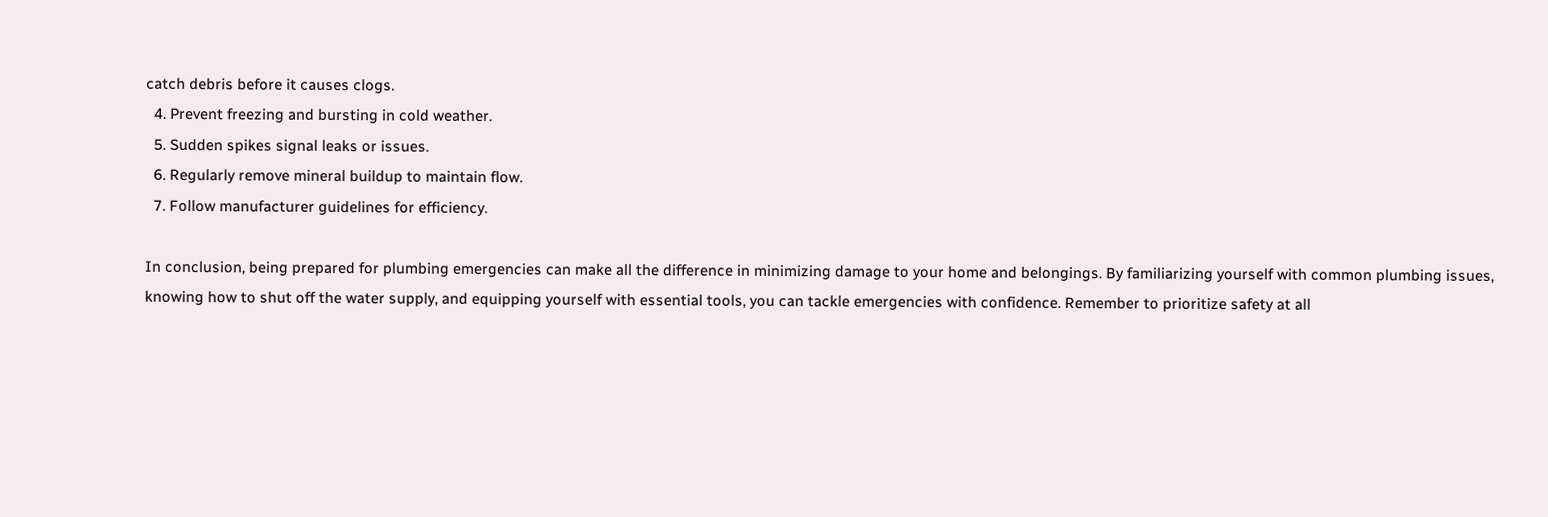catch debris before it causes clogs.
  4. Prevent freezing and bursting in cold weather.
  5. Sudden spikes signal leaks or issues.
  6. Regularly remove mineral buildup to maintain flow.
  7. Follow manufacturer guidelines for efficiency.

In conclusion, being prepared for plumbing emergencies can make all the difference in minimizing damage to your home and belongings. By familiarizing yourself with common plumbing issues, knowing how to shut off the water supply, and equipping yourself with essential tools, you can tackle emergencies with confidence. Remember to prioritize safety at all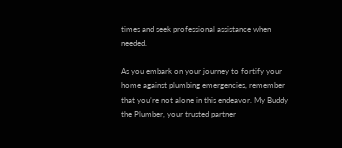times and seek professional assistance when needed.

As you embark on your journey to fortify your home against plumbing emergencies, remember that you’re not alone in this endeavor. My Buddy the Plumber, your trusted partner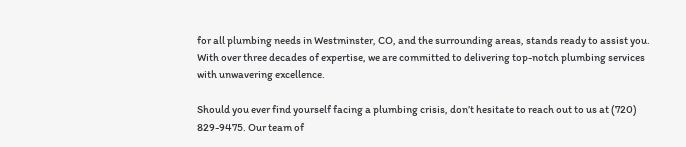for all plumbing needs in Westminster, CO, and the surrounding areas, stands ready to assist you. With over three decades of expertise, we are committed to delivering top-notch plumbing services with unwavering excellence.

Should you ever find yourself facing a plumbing crisis, don’t hesitate to reach out to us at (720) 829-9475. Our team of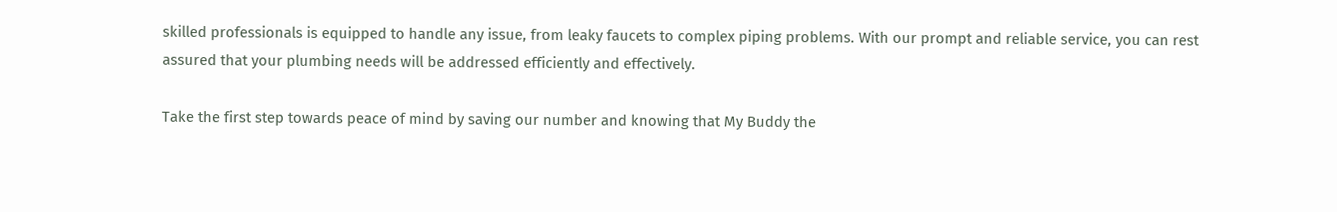skilled professionals is equipped to handle any issue, from leaky faucets to complex piping problems. With our prompt and reliable service, you can rest assured that your plumbing needs will be addressed efficiently and effectively.

Take the first step towards peace of mind by saving our number and knowing that My Buddy the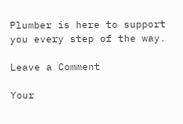Plumber is here to support you every step of the way.

Leave a Comment

Your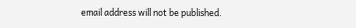email address will not be published.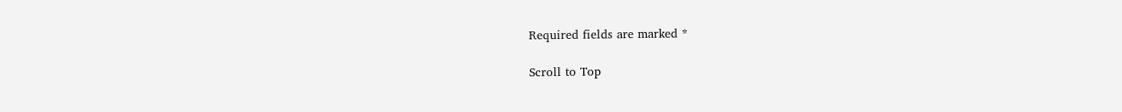Required fields are marked *

Scroll to Top